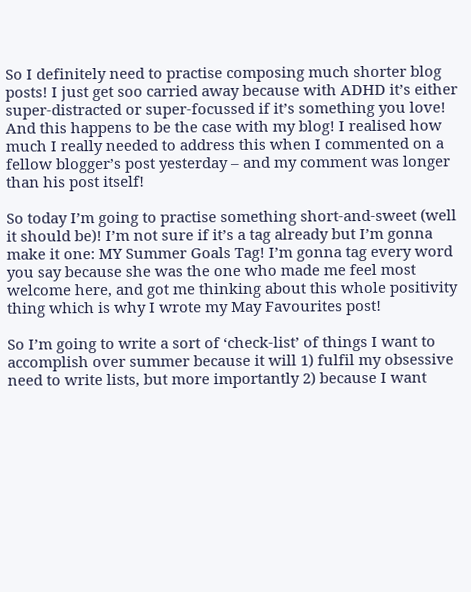So I definitely need to practise composing much shorter blog posts! I just get soo carried away because with ADHD it’s either super-distracted or super-focussed if it’s something you love! And this happens to be the case with my blog! I realised how much I really needed to address this when I commented on a fellow blogger’s post yesterday – and my comment was longer than his post itself!

So today I’m going to practise something short-and-sweet (well it should be)! I’m not sure if it’s a tag already but I’m gonna make it one: MY Summer Goals Tag! I’m gonna tag every word you say because she was the one who made me feel most welcome here, and got me thinking about this whole positivity thing which is why I wrote my May Favourites post!

So I’m going to write a sort of ‘check-list’ of things I want to accomplish over summer because it will 1) fulfil my obsessive need to write lists, but more importantly 2) because I want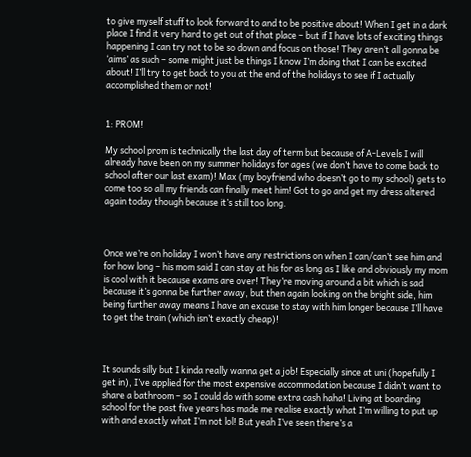to give myself stuff to look forward to and to be positive about! When I get in a dark place I find it very hard to get out of that place – but if I have lots of exciting things happening I can try not to be so down and focus on those! They aren’t all gonna be ‘aims’ as such – some might just be things I know I’m doing that I can be excited about! I’ll try to get back to you at the end of the holidays to see if I actually accomplished them or not!


1: PROM!

My school prom is technically the last day of term but because of A-Levels I will already have been on my summer holidays for ages (we don’t have to come back to school after our last exam)! Max (my boyfriend who doesn’t go to my school) gets to come too so all my friends can finally meet him! Got to go and get my dress altered again today though because it’s still too long.



Once we’re on holiday I won’t have any restrictions on when I can/can’t see him and for how long – his mom said I can stay at his for as long as I like and obviously my mom is cool with it because exams are over! They’re moving around a bit which is sad because it’s gonna be further away, but then again looking on the bright side, him being further away means I have an excuse to stay with him longer because I’ll have to get the train (which isn’t exactly cheap)!



It sounds silly but I kinda really wanna get a job! Especially since at uni (hopefully I get in), I’ve applied for the most expensive accommodation because I didn’t want to share a bathroom – so I could do with some extra cash haha! Living at boarding school for the past five years has made me realise exactly what I’m willing to put up with and exactly what I’m not lol! But yeah I’ve seen there’s a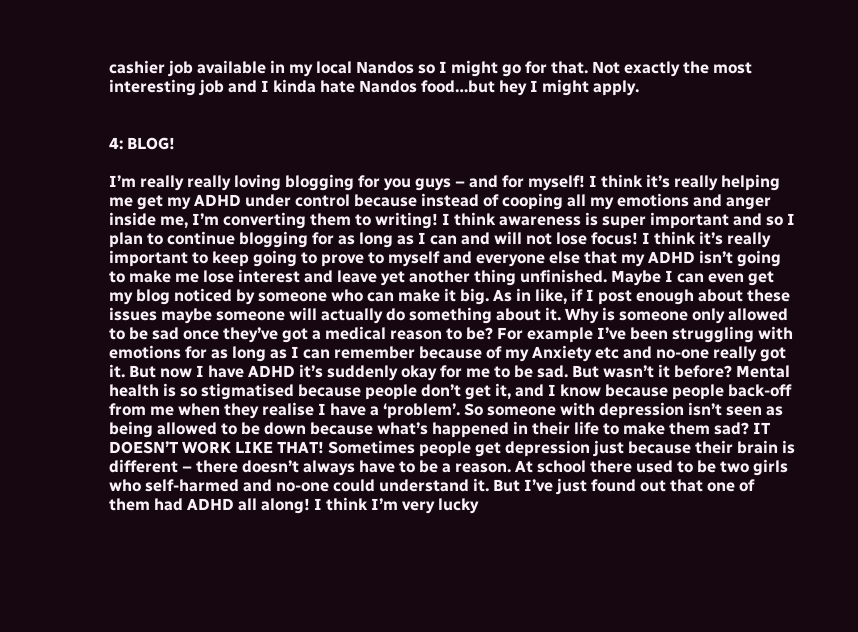cashier job available in my local Nandos so I might go for that. Not exactly the most interesting job and I kinda hate Nandos food…but hey I might apply.


4: BLOG!

I’m really really loving blogging for you guys – and for myself! I think it’s really helping me get my ADHD under control because instead of cooping all my emotions and anger inside me, I’m converting them to writing! I think awareness is super important and so I plan to continue blogging for as long as I can and will not lose focus! I think it’s really important to keep going to prove to myself and everyone else that my ADHD isn’t going to make me lose interest and leave yet another thing unfinished. Maybe I can even get my blog noticed by someone who can make it big. As in like, if I post enough about these issues maybe someone will actually do something about it. Why is someone only allowed to be sad once they’ve got a medical reason to be? For example I’ve been struggling with emotions for as long as I can remember because of my Anxiety etc and no-one really got it. But now I have ADHD it’s suddenly okay for me to be sad. But wasn’t it before? Mental health is so stigmatised because people don’t get it, and I know because people back-off from me when they realise I have a ‘problem’. So someone with depression isn’t seen as being allowed to be down because what’s happened in their life to make them sad? IT DOESN’T WORK LIKE THAT! Sometimes people get depression just because their brain is different – there doesn’t always have to be a reason. At school there used to be two girls who self-harmed and no-one could understand it. But I’ve just found out that one of them had ADHD all along! I think I’m very lucky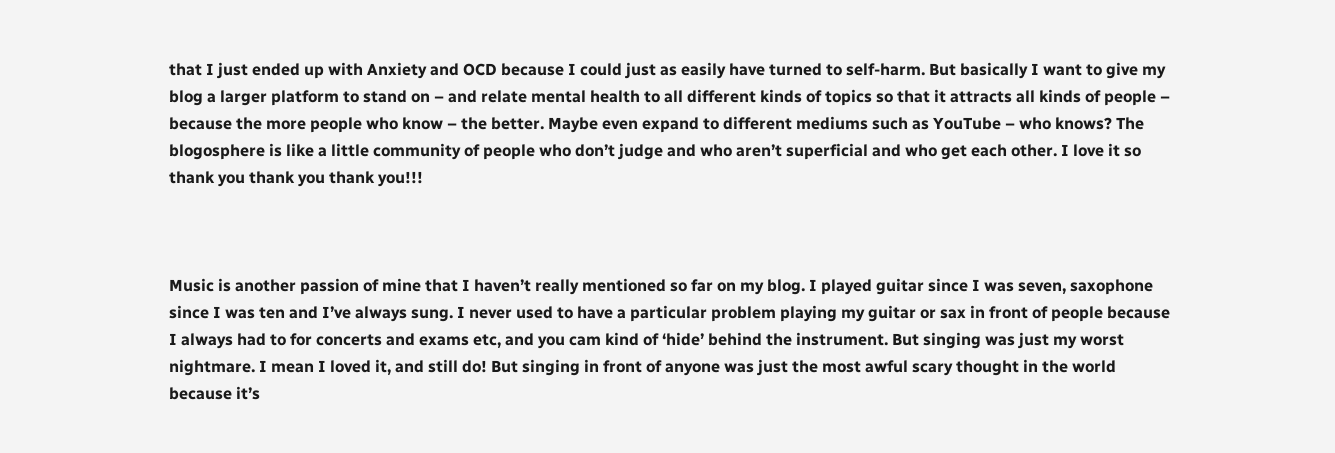that I just ended up with Anxiety and OCD because I could just as easily have turned to self-harm. But basically I want to give my blog a larger platform to stand on – and relate mental health to all different kinds of topics so that it attracts all kinds of people – because the more people who know – the better. Maybe even expand to different mediums such as YouTube – who knows? The blogosphere is like a little community of people who don’t judge and who aren’t superficial and who get each other. I love it so thank you thank you thank you!!!



Music is another passion of mine that I haven’t really mentioned so far on my blog. I played guitar since I was seven, saxophone since I was ten and I’ve always sung. I never used to have a particular problem playing my guitar or sax in front of people because I always had to for concerts and exams etc, and you cam kind of ‘hide’ behind the instrument. But singing was just my worst nightmare. I mean I loved it, and still do! But singing in front of anyone was just the most awful scary thought in the world because it’s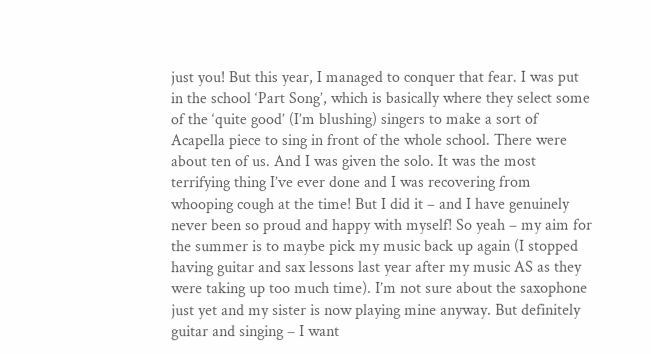just you! But this year, I managed to conquer that fear. I was put in the school ‘Part Song’, which is basically where they select some of the ‘quite good’ (I’m blushing) singers to make a sort of Acapella piece to sing in front of the whole school. There were about ten of us. And I was given the solo. It was the most terrifying thing I’ve ever done and I was recovering from whooping cough at the time! But I did it – and I have genuinely never been so proud and happy with myself! So yeah – my aim for the summer is to maybe pick my music back up again (I stopped having guitar and sax lessons last year after my music AS as they were taking up too much time). I’m not sure about the saxophone just yet and my sister is now playing mine anyway. But definitely guitar and singing – I want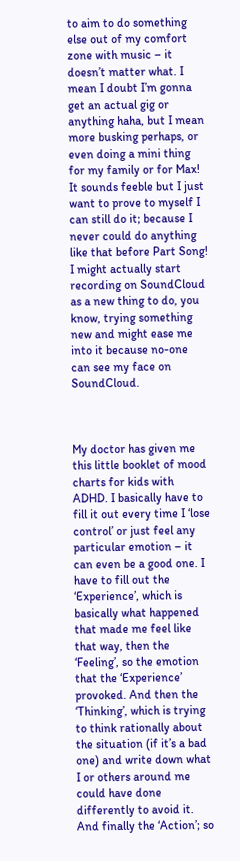to aim to do something else out of my comfort zone with music – it doesn’t matter what. I mean I doubt I’m gonna get an actual gig or anything haha, but I mean more busking perhaps, or even doing a mini thing for my family or for Max! It sounds feeble but I just want to prove to myself I can still do it; because I never could do anything like that before Part Song! I might actually start recording on SoundCloud as a new thing to do, you know, trying something new and might ease me into it because no-one can see my face on SoundCloud.



My doctor has given me this little booklet of mood charts for kids with ADHD. I basically have to fill it out every time I ‘lose control’ or just feel any particular emotion – it can even be a good one. I have to fill out the ‘Experience’, which is basically what happened that made me feel like that way, then the ‘Feeling’, so the emotion that the ‘Experience’ provoked. And then the ‘Thinking’, which is trying to think rationally about the situation (if it’s a bad one) and write down what I or others around me could have done differently to avoid it. And finally the ‘Action’; so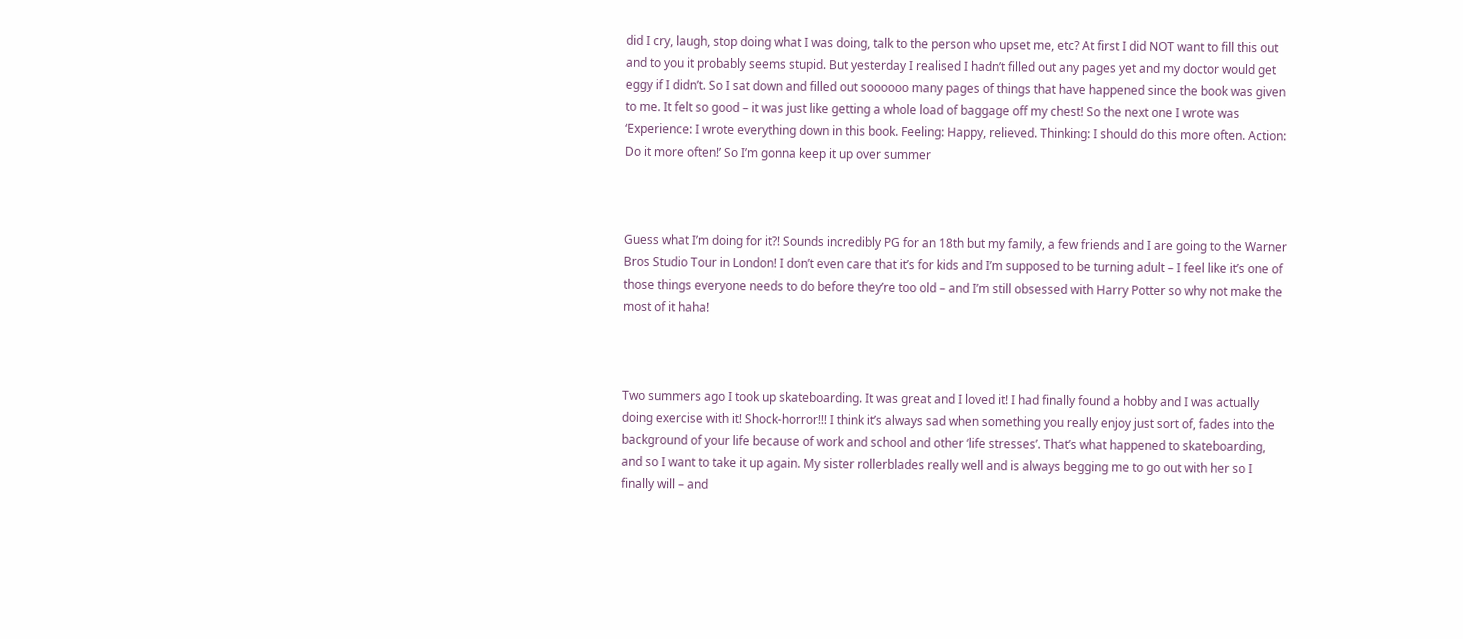did I cry, laugh, stop doing what I was doing, talk to the person who upset me, etc? At first I did NOT want to fill this out and to you it probably seems stupid. But yesterday I realised I hadn’t filled out any pages yet and my doctor would get eggy if I didn’t. So I sat down and filled out soooooo many pages of things that have happened since the book was given to me. It felt so good – it was just like getting a whole load of baggage off my chest! So the next one I wrote was ‘Experience: I wrote everything down in this book. Feeling: Happy, relieved. Thinking: I should do this more often. Action: Do it more often!’ So I’m gonna keep it up over summer



Guess what I’m doing for it?! Sounds incredibly PG for an 18th but my family, a few friends and I are going to the Warner Bros Studio Tour in London! I don’t even care that it’s for kids and I’m supposed to be turning adult – I feel like it’s one of those things everyone needs to do before they’re too old – and I’m still obsessed with Harry Potter so why not make the most of it haha!



Two summers ago I took up skateboarding. It was great and I loved it! I had finally found a hobby and I was actually doing exercise with it! Shock-horror!!! I think it’s always sad when something you really enjoy just sort of, fades into the background of your life because of work and school and other ‘life stresses’. That’s what happened to skateboarding, and so I want to take it up again. My sister rollerblades really well and is always begging me to go out with her so I finally will – and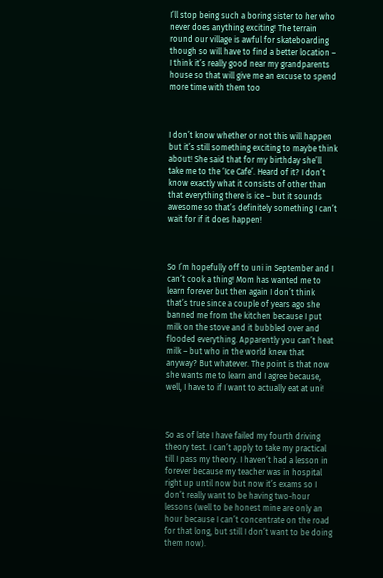I’ll stop being such a boring sister to her who never does anything exciting! The terrain round our village is awful for skateboarding though so will have to find a better location – I think it’s really good near my grandparents house so that will give me an excuse to spend more time with them too



I don’t know whether or not this will happen but it’s still something exciting to maybe think about! She said that for my birthday she’ll take me to the ‘Ice Cafe’. Heard of it? I don’t know exactly what it consists of other than that everything there is ice – but it sounds awesome so that’s definitely something I can’t wait for if it does happen!



So I’m hopefully off to uni in September and I can’t cook a thing! Mom has wanted me to learn forever but then again I don’t think that’s true since a couple of years ago she banned me from the kitchen because I put milk on the stove and it bubbled over and flooded everything. Apparently you can’t heat milk – but who in the world knew that anyway? But whatever. The point is that now she wants me to learn and I agree because, well, I have to if I want to actually eat at uni!



So as of late I have failed my fourth driving theory test. I can’t apply to take my practical till I pass my theory. I haven’t had a lesson in forever because my teacher was in hospital right up until now but now it’s exams so I don’t really want to be having two-hour lessons (well to be honest mine are only an hour because I can’t concentrate on the road for that long, but still I don’t want to be doing them now).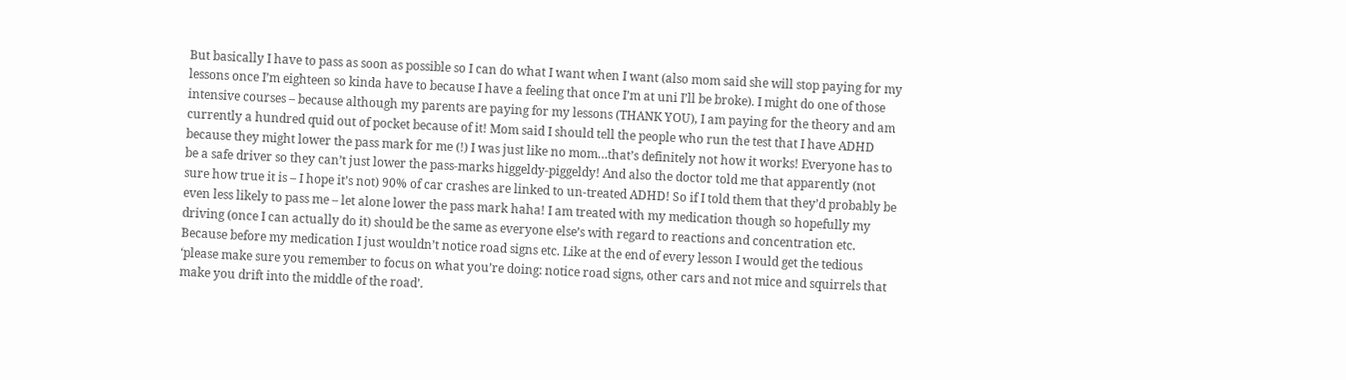But basically I have to pass as soon as possible so I can do what I want when I want (also mom said she will stop paying for my lessons once I’m eighteen so kinda have to because I have a feeling that once I’m at uni I’ll be broke). I might do one of those intensive courses – because although my parents are paying for my lessons (THANK YOU), I am paying for the theory and am currently a hundred quid out of pocket because of it! Mom said I should tell the people who run the test that I have ADHD because they might lower the pass mark for me (!) I was just like no mom…that’s definitely not how it works! Everyone has to be a safe driver so they can’t just lower the pass-marks higgeldy-piggeldy! And also the doctor told me that apparently (not sure how true it is – I hope it’s not) 90% of car crashes are linked to un-treated ADHD! So if I told them that they’d probably be even less likely to pass me – let alone lower the pass mark haha! I am treated with my medication though so hopefully my driving (once I can actually do it) should be the same as everyone else’s with regard to reactions and concentration etc. Because before my medication I just wouldn’t notice road signs etc. Like at the end of every lesson I would get the tedious ‘please make sure you remember to focus on what you’re doing: notice road signs, other cars and not mice and squirrels that make you drift into the middle of the road’.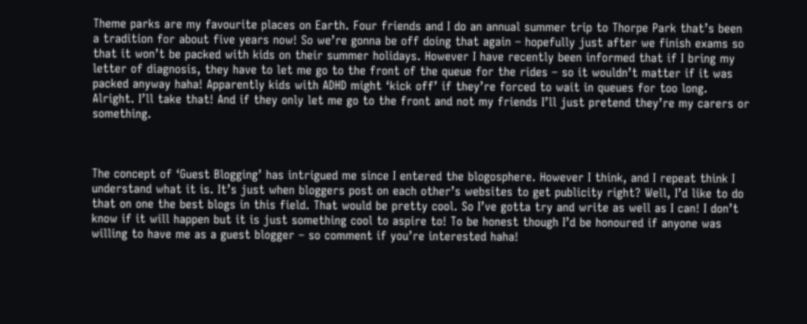Theme parks are my favourite places on Earth. Four friends and I do an annual summer trip to Thorpe Park that’s been a tradition for about five years now! So we’re gonna be off doing that again – hopefully just after we finish exams so that it won’t be packed with kids on their summer holidays. However I have recently been informed that if I bring my letter of diagnosis, they have to let me go to the front of the queue for the rides – so it wouldn’t matter if it was packed anyway haha! Apparently kids with ADHD might ‘kick off’ if they’re forced to wait in queues for too long. Alright. I’ll take that! And if they only let me go to the front and not my friends I’ll just pretend they’re my carers or something.



The concept of ‘Guest Blogging’ has intrigued me since I entered the blogosphere. However I think, and I repeat think I understand what it is. It’s just when bloggers post on each other’s websites to get publicity right? Well, I’d like to do that on one the best blogs in this field. That would be pretty cool. So I’ve gotta try and write as well as I can! I don’t know if it will happen but it is just something cool to aspire to! To be honest though I’d be honoured if anyone was willing to have me as a guest blogger – so comment if you’re interested haha!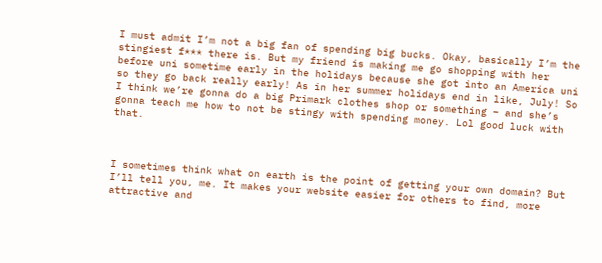I must admit I’m not a big fan of spending big bucks. Okay, basically I’m the stingiest f*** there is. But my friend is making me go shopping with her before uni sometime early in the holidays because she got into an America uni so they go back really early! As in her summer holidays end in like, July! So I think we’re gonna do a big Primark clothes shop or something – and she’s gonna teach me how to not be stingy with spending money. Lol good luck with that.



I sometimes think what on earth is the point of getting your own domain? But I’ll tell you, me. It makes your website easier for others to find, more attractive and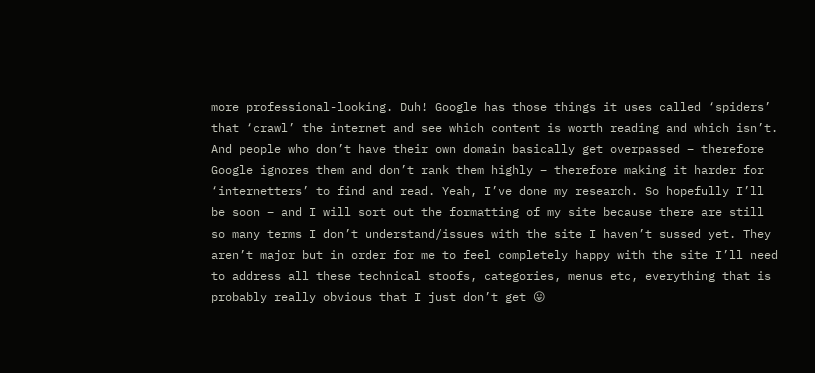more professional-looking. Duh! Google has those things it uses called ‘spiders’ that ‘crawl’ the internet and see which content is worth reading and which isn’t. And people who don’t have their own domain basically get overpassed – therefore Google ignores them and don’t rank them highly – therefore making it harder for ‘internetters’ to find and read. Yeah, I’ve done my research. So hopefully I’ll be soon – and I will sort out the formatting of my site because there are still so many terms I don’t understand/issues with the site I haven’t sussed yet. They aren’t major but in order for me to feel completely happy with the site I’ll need to address all these technical stoofs, categories, menus etc, everything that is probably really obvious that I just don’t get 😛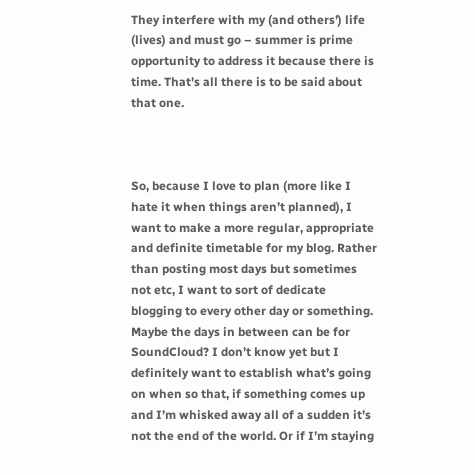They interfere with my (and others’) life (lives) and must go – summer is prime opportunity to address it because there is time. That’s all there is to be said about that one.



So, because I love to plan (more like I hate it when things aren’t planned), I want to make a more regular, appropriate and definite timetable for my blog. Rather than posting most days but sometimes not etc, I want to sort of dedicate blogging to every other day or something. Maybe the days in between can be for SoundCloud? I don’t know yet but I definitely want to establish what’s going on when so that, if something comes up and I’m whisked away all of a sudden it’s not the end of the world. Or if I’m staying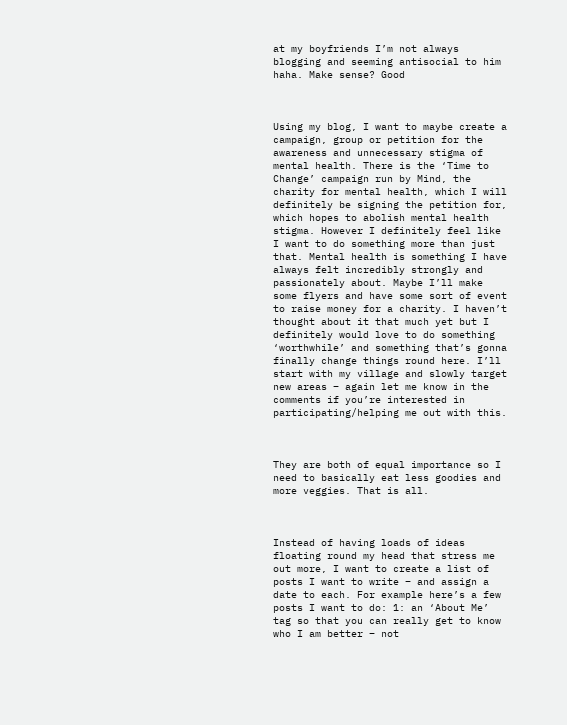at my boyfriends I’m not always blogging and seeming antisocial to him haha. Make sense? Good



Using my blog, I want to maybe create a campaign, group or petition for the awareness and unnecessary stigma of mental health. There is the ‘Time to Change’ campaign run by Mind, the charity for mental health, which I will definitely be signing the petition for, which hopes to abolish mental health stigma. However I definitely feel like I want to do something more than just that. Mental health is something I have always felt incredibly strongly and passionately about. Maybe I’ll make some flyers and have some sort of event to raise money for a charity. I haven’t thought about it that much yet but I definitely would love to do something ‘worthwhile’ and something that’s gonna finally change things round here. I’ll start with my village and slowly target new areas – again let me know in the comments if you’re interested in participating/helping me out with this.



They are both of equal importance so I need to basically eat less goodies and more veggies. That is all.



Instead of having loads of ideas floating round my head that stress me out more, I want to create a list of posts I want to write – and assign a date to each. For example here’s a few posts I want to do: 1: an ‘About Me’ tag so that you can really get to know who I am better – not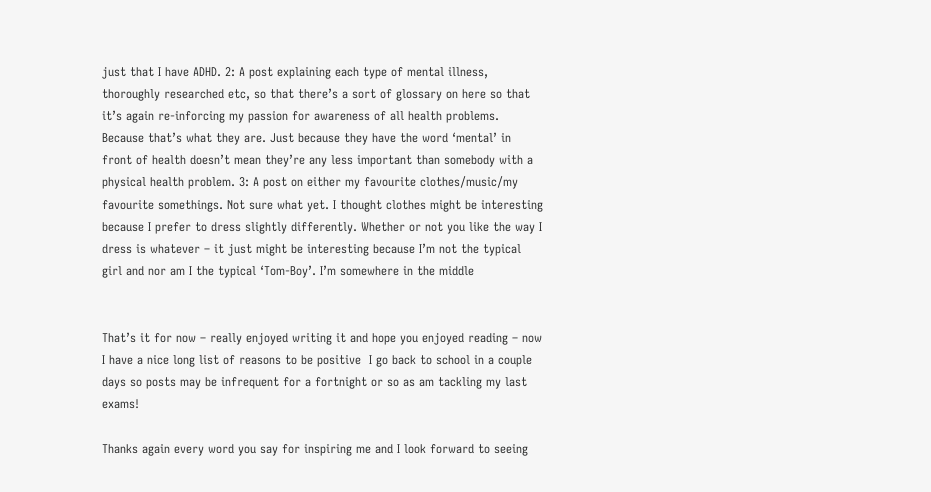just that I have ADHD. 2: A post explaining each type of mental illness, thoroughly researched etc, so that there’s a sort of glossary on here so that it’s again re-inforcing my passion for awareness of all health problems. Because that’s what they are. Just because they have the word ‘mental’ in front of health doesn’t mean they’re any less important than somebody with a physical health problem. 3: A post on either my favourite clothes/music/my favourite somethings. Not sure what yet. I thought clothes might be interesting because I prefer to dress slightly differently. Whether or not you like the way I dress is whatever – it just might be interesting because I’m not the typical girl and nor am I the typical ‘Tom-Boy’. I’m somewhere in the middle


That’s it for now – really enjoyed writing it and hope you enjoyed reading – now I have a nice long list of reasons to be positive  I go back to school in a couple days so posts may be infrequent for a fortnight or so as am tackling my last exams!

Thanks again every word you say for inspiring me and I look forward to seeing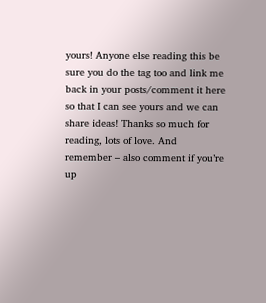yours! Anyone else reading this be sure you do the tag too and link me back in your posts/comment it here so that I can see yours and we can share ideas! Thanks so much for reading, lots of love. And remember – also comment if you’re up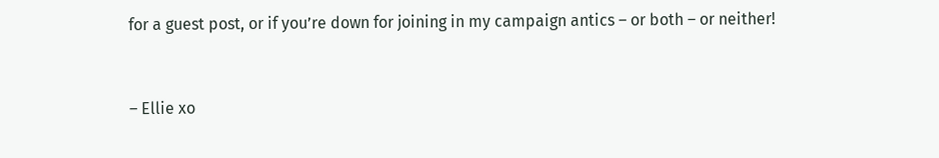for a guest post, or if you’re down for joining in my campaign antics – or both – or neither!


– Ellie xo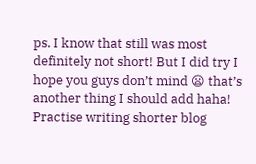ps. I know that still was most definitely not short! But I did try I hope you guys don’t mind 😦 that’s another thing I should add haha! Practise writing shorter blog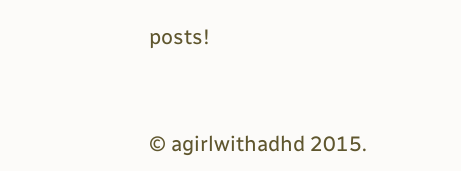posts!


© agirlwithadhd 2015.